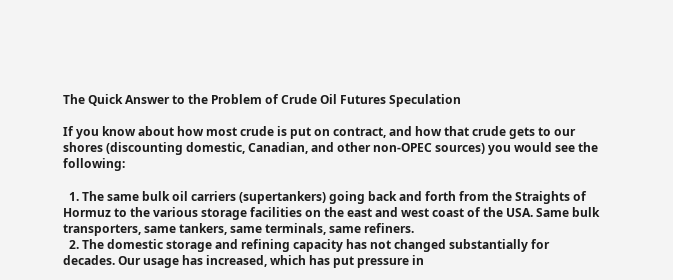The Quick Answer to the Problem of Crude Oil Futures Speculation

If you know about how most crude is put on contract, and how that crude gets to our shores (discounting domestic, Canadian, and other non-OPEC sources) you would see the following:

  1. The same bulk oil carriers (supertankers) going back and forth from the Straights of Hormuz to the various storage facilities on the east and west coast of the USA. Same bulk transporters, same tankers, same terminals, same refiners.
  2. The domestic storage and refining capacity has not changed substantially for decades. Our usage has increased, which has put pressure in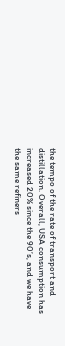the tempo of the rate of transport and distillation. Overall, USA consumption has increased 20% since the 90’s, and we have the same refiners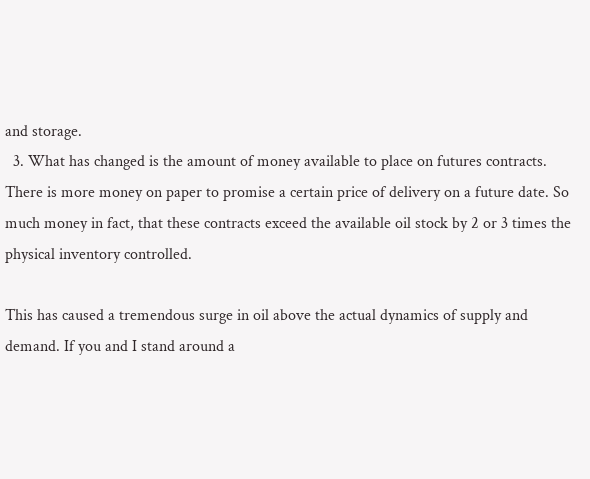and storage.
  3. What has changed is the amount of money available to place on futures contracts. There is more money on paper to promise a certain price of delivery on a future date. So much money in fact, that these contracts exceed the available oil stock by 2 or 3 times the physical inventory controlled.

This has caused a tremendous surge in oil above the actual dynamics of supply and demand. If you and I stand around a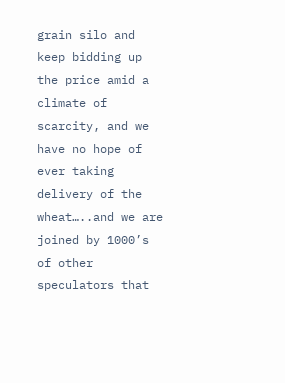grain silo and keep bidding up the price amid a climate of scarcity, and we have no hope of ever taking delivery of the wheat…..and we are joined by 1000’s of other speculators that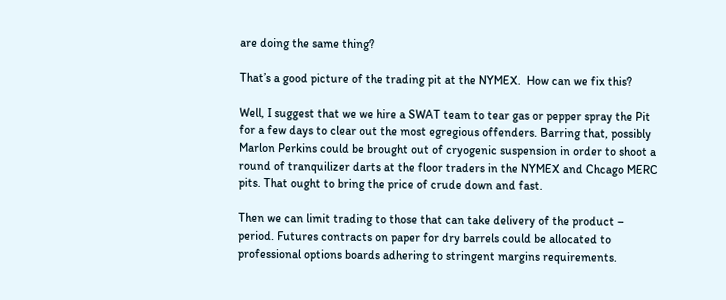are doing the same thing?

That’s a good picture of the trading pit at the NYMEX.  How can we fix this?

Well, I suggest that we we hire a SWAT team to tear gas or pepper spray the Pit for a few days to clear out the most egregious offenders. Barring that, possibly Marlon Perkins could be brought out of cryogenic suspension in order to shoot a round of tranquilizer darts at the floor traders in the NYMEX and Chcago MERC pits. That ought to bring the price of crude down and fast.

Then we can limit trading to those that can take delivery of the product – period. Futures contracts on paper for dry barrels could be allocated to professional options boards adhering to stringent margins requirements.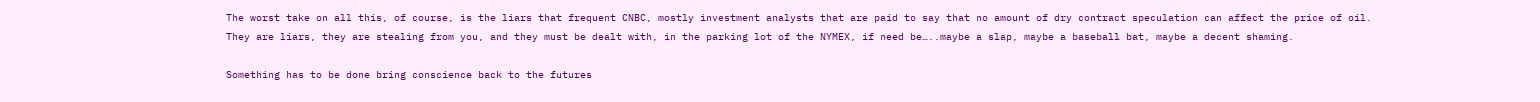The worst take on all this, of course, is the liars that frequent CNBC, mostly investment analysts that are paid to say that no amount of dry contract speculation can affect the price of oil. They are liars, they are stealing from you, and they must be dealt with, in the parking lot of the NYMEX, if need be…..maybe a slap, maybe a baseball bat, maybe a decent shaming.

Something has to be done bring conscience back to the futures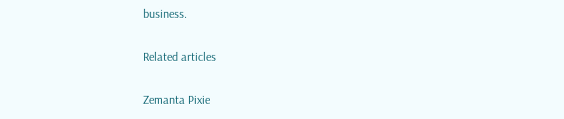business.

Related articles

Zemanta Pixie